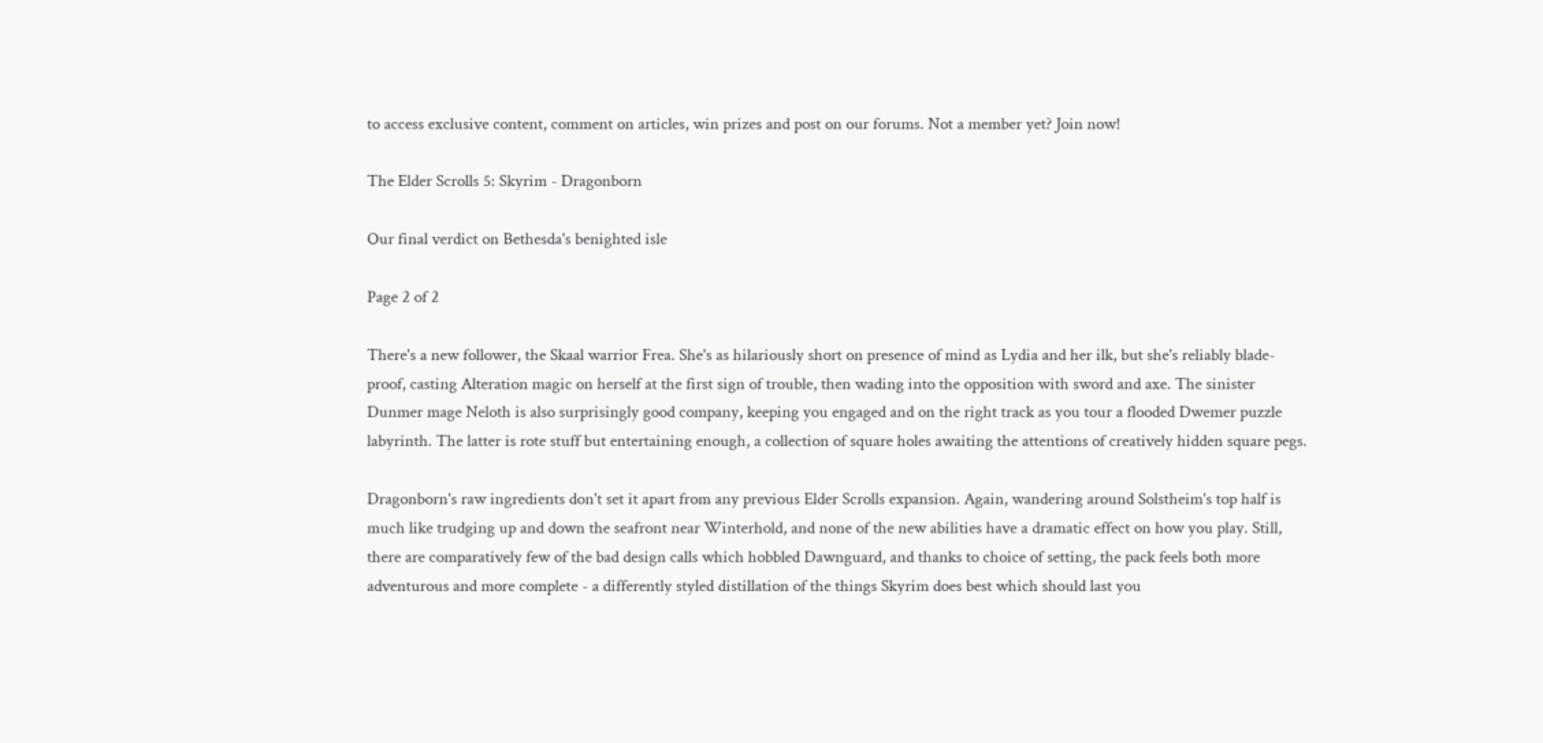to access exclusive content, comment on articles, win prizes and post on our forums. Not a member yet? Join now!

The Elder Scrolls 5: Skyrim - Dragonborn

Our final verdict on Bethesda's benighted isle

Page 2 of 2

There's a new follower, the Skaal warrior Frea. She's as hilariously short on presence of mind as Lydia and her ilk, but she's reliably blade-proof, casting Alteration magic on herself at the first sign of trouble, then wading into the opposition with sword and axe. The sinister Dunmer mage Neloth is also surprisingly good company, keeping you engaged and on the right track as you tour a flooded Dwemer puzzle labyrinth. The latter is rote stuff but entertaining enough, a collection of square holes awaiting the attentions of creatively hidden square pegs.

Dragonborn's raw ingredients don't set it apart from any previous Elder Scrolls expansion. Again, wandering around Solstheim's top half is much like trudging up and down the seafront near Winterhold, and none of the new abilities have a dramatic effect on how you play. Still, there are comparatively few of the bad design calls which hobbled Dawnguard, and thanks to choice of setting, the pack feels both more adventurous and more complete - a differently styled distillation of the things Skyrim does best which should last you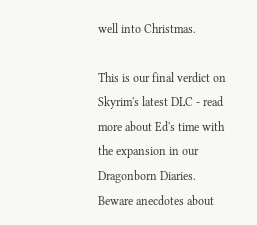well into Christmas.

This is our final verdict on Skyrim's latest DLC - read more about Ed's time with the expansion in our Dragonborn Diaries. Beware anecdotes about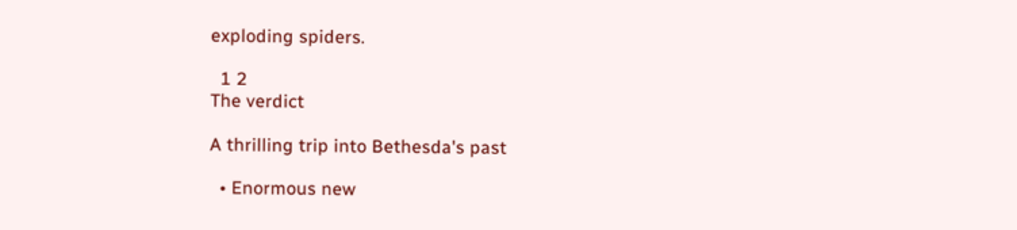exploding spiders.

  1 2
The verdict

A thrilling trip into Bethesda's past

  • Enormous new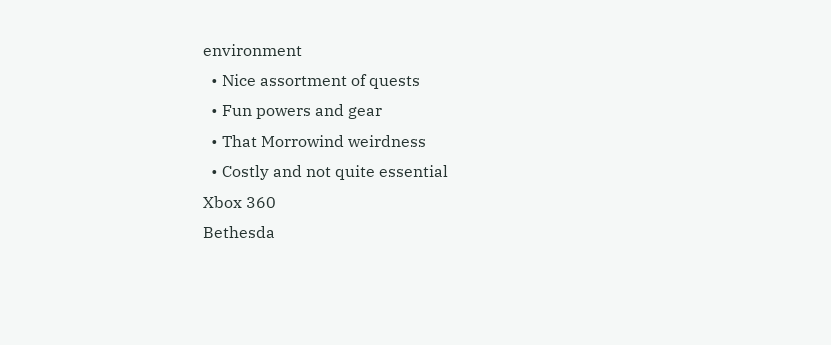environment
  • Nice assortment of quests
  • Fun powers and gear
  • That Morrowind weirdness
  • Costly and not quite essential
Xbox 360
Bethesda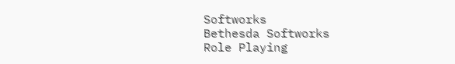Softworks
Bethesda Softworks
Role Playing